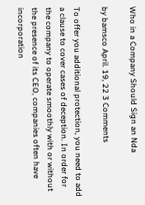Who in a Company Should Sign an Nda

by bamsco April. 19, 22 3 Comments

To offer you additional protection, you need to add a clause to cover cases of deception. In order for the company to operate smoothly with or without the presence of its CEO, companies often have incorporation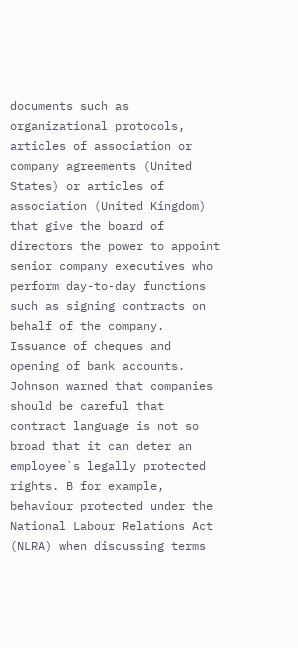documents such as organizational protocols, articles of association or company agreements (United States) or articles of association (United Kingdom) that give the board of directors the power to appoint senior company executives who perform day-to-day functions such as signing contracts on behalf of the company. Issuance of cheques and opening of bank accounts. Johnson warned that companies should be careful that contract language is not so broad that it can deter an employee`s legally protected rights. B for example, behaviour protected under the National Labour Relations Act (NLRA) when discussing terms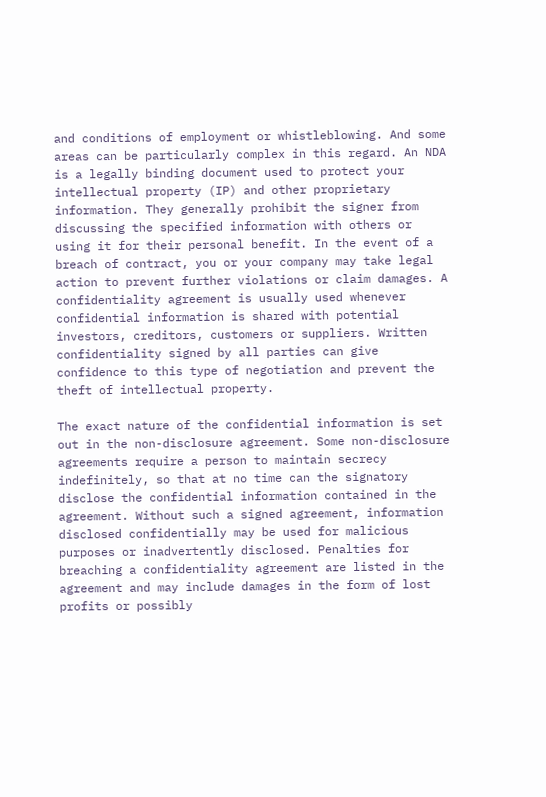and conditions of employment or whistleblowing. And some areas can be particularly complex in this regard. An NDA is a legally binding document used to protect your intellectual property (IP) and other proprietary information. They generally prohibit the signer from discussing the specified information with others or using it for their personal benefit. In the event of a breach of contract, you or your company may take legal action to prevent further violations or claim damages. A confidentiality agreement is usually used whenever confidential information is shared with potential investors, creditors, customers or suppliers. Written confidentiality signed by all parties can give confidence to this type of negotiation and prevent the theft of intellectual property.

The exact nature of the confidential information is set out in the non-disclosure agreement. Some non-disclosure agreements require a person to maintain secrecy indefinitely, so that at no time can the signatory disclose the confidential information contained in the agreement. Without such a signed agreement, information disclosed confidentially may be used for malicious purposes or inadvertently disclosed. Penalties for breaching a confidentiality agreement are listed in the agreement and may include damages in the form of lost profits or possibly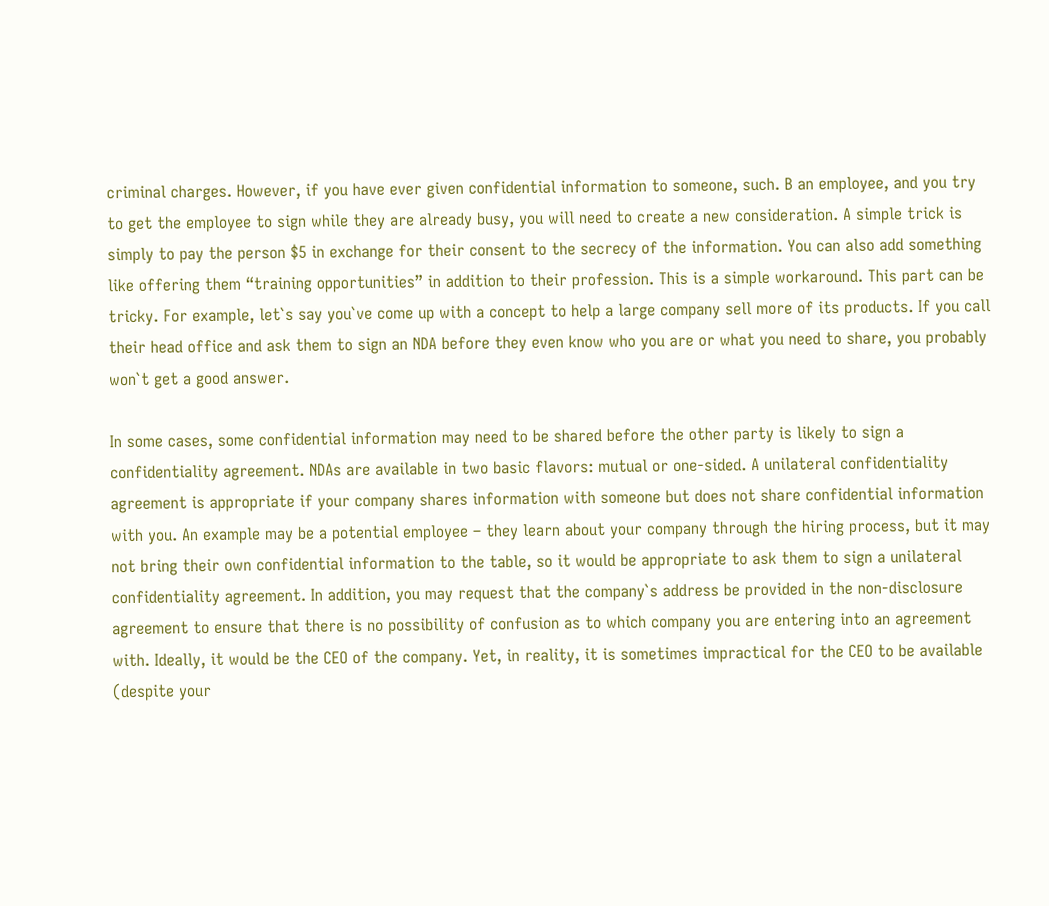criminal charges. However, if you have ever given confidential information to someone, such. B an employee, and you try to get the employee to sign while they are already busy, you will need to create a new consideration. A simple trick is simply to pay the person $5 in exchange for their consent to the secrecy of the information. You can also add something like offering them “training opportunities” in addition to their profession. This is a simple workaround. This part can be tricky. For example, let`s say you`ve come up with a concept to help a large company sell more of its products. If you call their head office and ask them to sign an NDA before they even know who you are or what you need to share, you probably won`t get a good answer.

In some cases, some confidential information may need to be shared before the other party is likely to sign a confidentiality agreement. NDAs are available in two basic flavors: mutual or one-sided. A unilateral confidentiality agreement is appropriate if your company shares information with someone but does not share confidential information with you. An example may be a potential employee – they learn about your company through the hiring process, but it may not bring their own confidential information to the table, so it would be appropriate to ask them to sign a unilateral confidentiality agreement. In addition, you may request that the company`s address be provided in the non-disclosure agreement to ensure that there is no possibility of confusion as to which company you are entering into an agreement with. Ideally, it would be the CEO of the company. Yet, in reality, it is sometimes impractical for the CEO to be available (despite your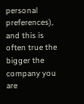personal preferences), and this is often true the bigger the company you are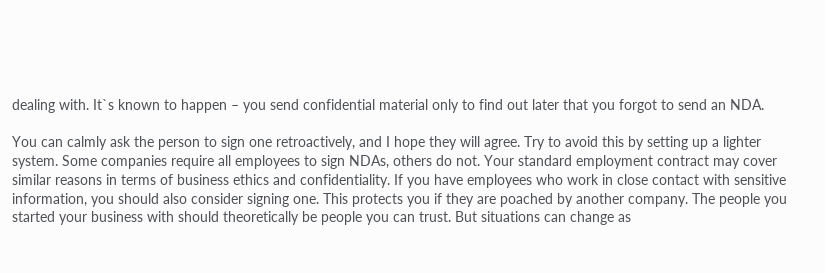dealing with. It`s known to happen – you send confidential material only to find out later that you forgot to send an NDA.

You can calmly ask the person to sign one retroactively, and I hope they will agree. Try to avoid this by setting up a lighter system. Some companies require all employees to sign NDAs, others do not. Your standard employment contract may cover similar reasons in terms of business ethics and confidentiality. If you have employees who work in close contact with sensitive information, you should also consider signing one. This protects you if they are poached by another company. The people you started your business with should theoretically be people you can trust. But situations can change as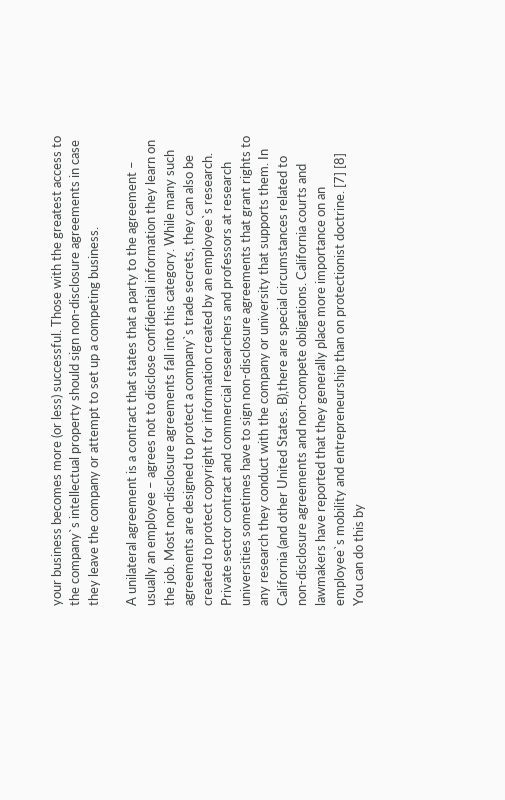your business becomes more (or less) successful. Those with the greatest access to the company`s intellectual property should sign non-disclosure agreements in case they leave the company or attempt to set up a competing business.

A unilateral agreement is a contract that states that a party to the agreement – usually an employee – agrees not to disclose confidential information they learn on the job. Most non-disclosure agreements fall into this category. While many such agreements are designed to protect a company`s trade secrets, they can also be created to protect copyright for information created by an employee`s research. Private sector contract and commercial researchers and professors at research universities sometimes have to sign non-disclosure agreements that grant rights to any research they conduct with the company or university that supports them. In California (and other United States. B),there are special circumstances related to non-disclosure agreements and non-compete obligations. California courts and lawmakers have reported that they generally place more importance on an employee`s mobility and entrepreneurship than on protectionist doctrine. [7] [8] You can do this by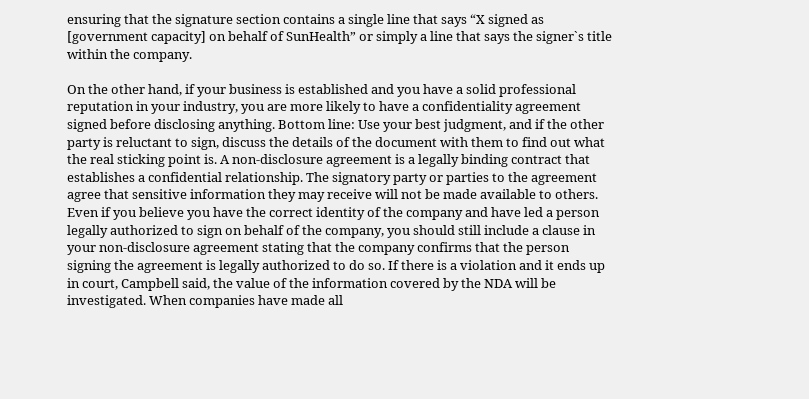ensuring that the signature section contains a single line that says “X signed as [government capacity] on behalf of SunHealth” or simply a line that says the signer`s title within the company.

On the other hand, if your business is established and you have a solid professional reputation in your industry, you are more likely to have a confidentiality agreement signed before disclosing anything. Bottom line: Use your best judgment, and if the other party is reluctant to sign, discuss the details of the document with them to find out what the real sticking point is. A non-disclosure agreement is a legally binding contract that establishes a confidential relationship. The signatory party or parties to the agreement agree that sensitive information they may receive will not be made available to others. Even if you believe you have the correct identity of the company and have led a person legally authorized to sign on behalf of the company, you should still include a clause in your non-disclosure agreement stating that the company confirms that the person signing the agreement is legally authorized to do so. If there is a violation and it ends up in court, Campbell said, the value of the information covered by the NDA will be investigated. When companies have made all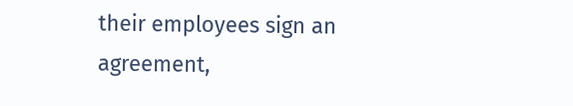their employees sign an agreement,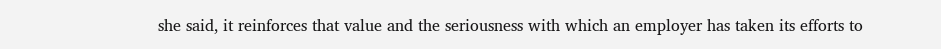she said, it reinforces that value and the seriousness with which an employer has taken its efforts to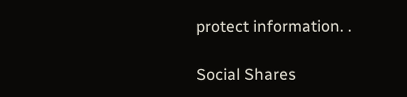protect information. .

Social Shares